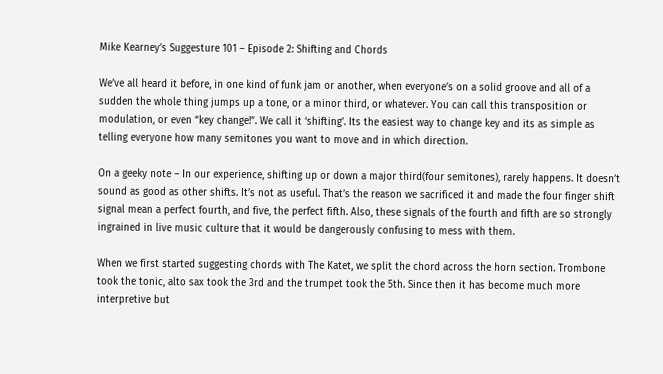Mike Kearney’s Suggesture 101 – Episode 2: Shifting and Chords

We’ve all heard it before, in one kind of funk jam or another, when everyone’s on a solid groove and all of a sudden the whole thing jumps up a tone, or a minor third, or whatever. You can call this transposition or modulation, or even “key change!”. We call it ‘shifting’. Its the easiest way to change key and its as simple as telling everyone how many semitones you want to move and in which direction.

On a geeky note – In our experience, shifting up or down a major third(four semitones), rarely happens. It doesn’t sound as good as other shifts. It’s not as useful. That’s the reason we sacrificed it and made the four finger shift signal mean a perfect fourth, and five, the perfect fifth. Also, these signals of the fourth and fifth are so strongly ingrained in live music culture that it would be dangerously confusing to mess with them.

When we first started suggesting chords with The Katet, we split the chord across the horn section. Trombone took the tonic, alto sax took the 3rd and the trumpet took the 5th. Since then it has become much more interpretive but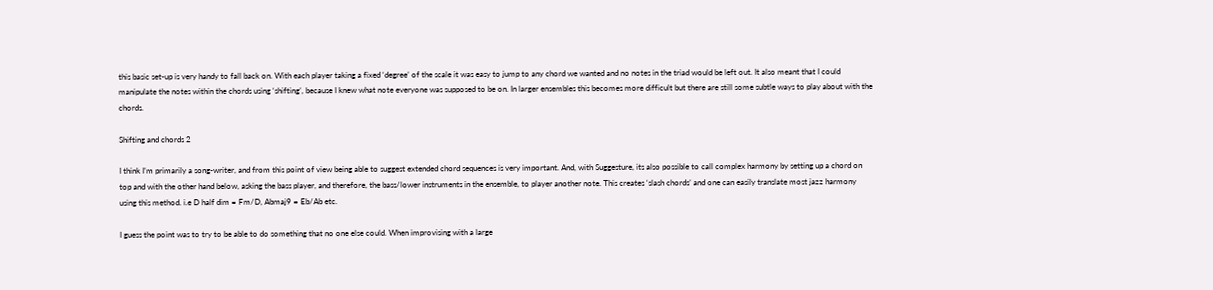this basic set-up is very handy to fall back on. With each player taking a fixed ‘degree’ of the scale it was easy to jump to any chord we wanted and no notes in the triad would be left out. It also meant that I could manipulate the notes within the chords using ‘shifting’, because I knew what note everyone was supposed to be on. In larger ensembles this becomes more difficult but there are still some subtle ways to play about with the chords.

Shifting and chords 2

I think I’m primarily a song-writer, and from this point of view being able to suggest extended chord sequences is very important. And, with Suggesture, its also possible to call complex harmony by setting up a chord on top and with the other hand below, asking the bass player, and therefore, the bass/lower instruments in the ensemble, to player another note. This creates ‘slash chords’ and one can easily translate most jazz harmony using this method. i.e D half dim = Fm/D, Abmaj9 = Eb/Ab etc.

I guess the point was to try to be able to do something that no one else could. When improvising with a large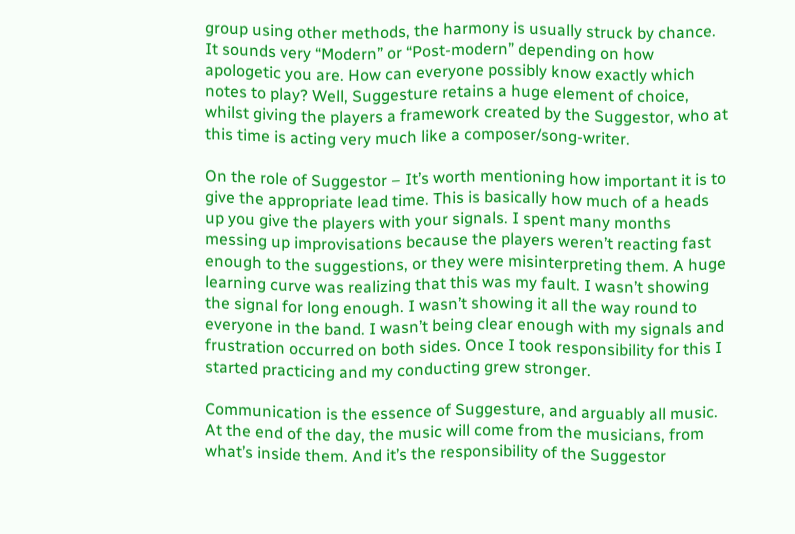group using other methods, the harmony is usually struck by chance. It sounds very “Modern” or “Post-modern” depending on how apologetic you are. How can everyone possibly know exactly which notes to play? Well, Suggesture retains a huge element of choice, whilst giving the players a framework created by the Suggestor, who at this time is acting very much like a composer/song-writer.

On the role of Suggestor – It’s worth mentioning how important it is to give the appropriate lead time. This is basically how much of a heads up you give the players with your signals. I spent many months messing up improvisations because the players weren’t reacting fast enough to the suggestions, or they were misinterpreting them. A huge learning curve was realizing that this was my fault. I wasn’t showing the signal for long enough. I wasn’t showing it all the way round to everyone in the band. I wasn’t being clear enough with my signals and frustration occurred on both sides. Once I took responsibility for this I started practicing and my conducting grew stronger.

Communication is the essence of Suggesture, and arguably all music. At the end of the day, the music will come from the musicians, from what’s inside them. And it’s the responsibility of the Suggestor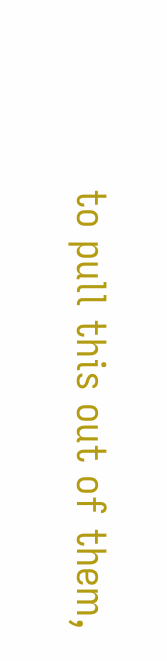to pull this out of them,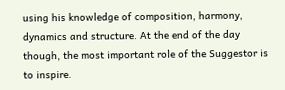using his knowledge of composition, harmony, dynamics and structure. At the end of the day though, the most important role of the Suggestor is to inspire.